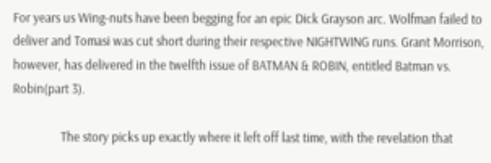For years us Wing-nuts have been begging for an epic Dick Grayson arc. Wolfman failed to deliver and Tomasi was cut short during their respective NIGHTWING runs. Grant Morrison, however, has delivered in the twelfth issue of BATMAN & ROBIN, entitled Batman vs. Robin(part 3).

                The story picks up exactly where it left off last time, with the revelation that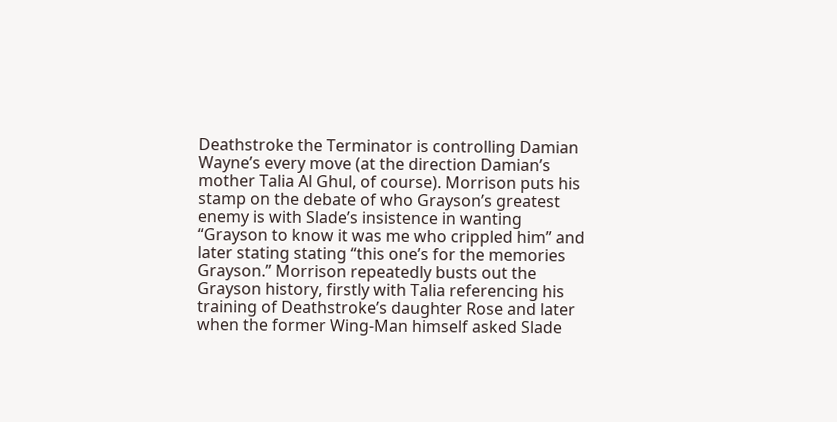Deathstroke the Terminator is controlling Damian Wayne’s every move (at the direction Damian’s mother Talia Al Ghul, of course). Morrison puts his stamp on the debate of who Grayson’s greatest enemy is with Slade’s insistence in wanting “Grayson to know it was me who crippled him” and later stating stating “this one’s for the memories Grayson.” Morrison repeatedly busts out the Grayson history, firstly with Talia referencing his training of Deathstroke’s daughter Rose and later when the former Wing-Man himself asked Slade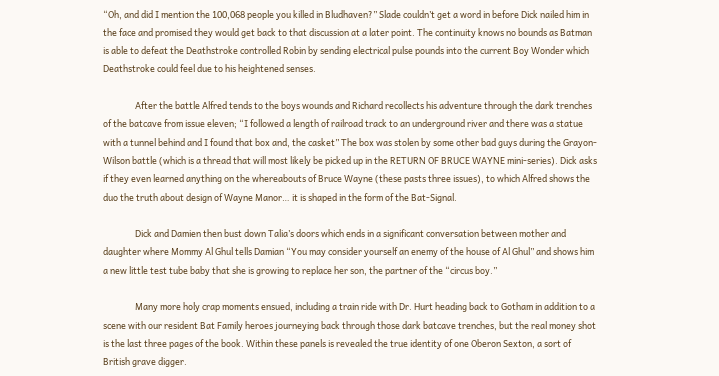“Oh, and did I mention the 100,068 people you killed in Bludhaven?” Slade couldn’t get a word in before Dick nailed him in the face and promised they would get back to that discussion at a later point. The continuity knows no bounds as Batman is able to defeat the Deathstroke controlled Robin by sending electrical pulse pounds into the current Boy Wonder which Deathstroke could feel due to his heightened senses.

                After the battle Alfred tends to the boys wounds and Richard recollects his adventure through the dark trenches of the batcave from issue eleven; “I followed a length of railroad track to an underground river and there was a statue with a tunnel behind and I found that box and, the casket” The box was stolen by some other bad guys during the Grayon-Wilson battle (which is a thread that will most likely be picked up in the RETURN OF BRUCE WAYNE mini-series). Dick asks if they even learned anything on the whereabouts of Bruce Wayne (these pasts three issues), to which Alfred shows the duo the truth about design of Wayne Manor… it is shaped in the form of the Bat-Signal.

                Dick and Damien then bust down Talia’s doors which ends in a significant conversation between mother and daughter where Mommy Al Ghul tells Damian “You may consider yourself an enemy of the house of Al Ghul” and shows him a new little test tube baby that she is growing to replace her son, the partner of the “circus boy.”

                Many more holy crap moments ensued, including a train ride with Dr. Hurt heading back to Gotham in addition to a scene with our resident Bat Family heroes journeying back through those dark batcave trenches, but the real money shot is the last three pages of the book. Within these panels is revealed the true identity of one Oberon Sexton, a sort of British grave digger.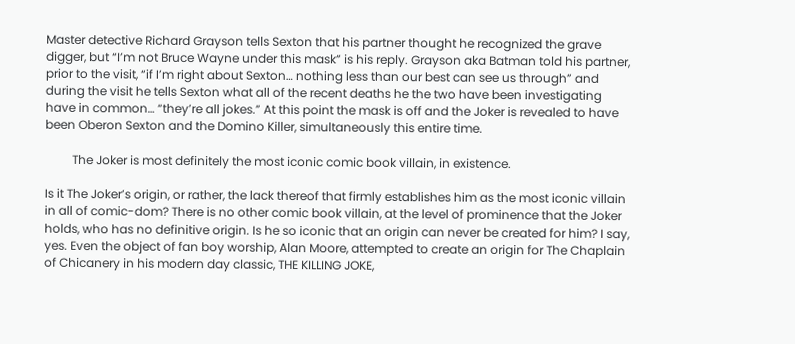Master detective Richard Grayson tells Sexton that his partner thought he recognized the grave digger, but “I’m not Bruce Wayne under this mask” is his reply. Grayson aka Batman told his partner, prior to the visit, “if I’m right about Sexton… nothing less than our best can see us through” and during the visit he tells Sexton what all of the recent deaths he the two have been investigating have in common… “they’re all jokes.” At this point the mask is off and the Joker is revealed to have been Oberon Sexton and the Domino Killer, simultaneously this entire time.

         The Joker is most definitely the most iconic comic book villain, in existence.

Is it The Joker’s origin, or rather, the lack thereof that firmly establishes him as the most iconic villain in all of comic-dom? There is no other comic book villain, at the level of prominence that the Joker holds, who has no definitive origin. Is he so iconic that an origin can never be created for him? I say, yes. Even the object of fan boy worship, Alan Moore, attempted to create an origin for The Chaplain of Chicanery in his modern day classic, THE KILLING JOKE,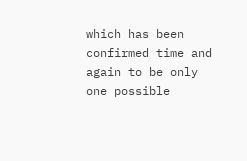which has been confirmed time and again to be only one possible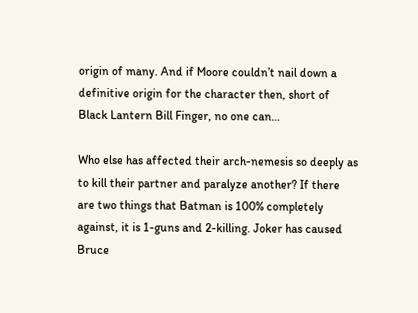origin of many. And if Moore couldn’t nail down a definitive origin for the character then, short of Black Lantern Bill Finger, no one can…

Who else has affected their arch-nemesis so deeply as to kill their partner and paralyze another? If there are two things that Batman is 100% completely against, it is 1-guns and 2-killing. Joker has caused Bruce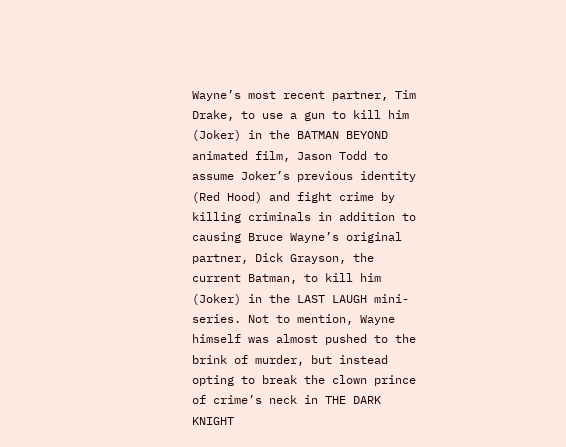Wayne’s most recent partner, Tim Drake, to use a gun to kill him (Joker) in the BATMAN BEYOND animated film, Jason Todd to assume Joker’s previous identity (Red Hood) and fight crime by killing criminals in addition to causing Bruce Wayne’s original partner, Dick Grayson, the current Batman, to kill him (Joker) in the LAST LAUGH mini-series. Not to mention, Wayne himself was almost pushed to the brink of murder, but instead opting to break the clown prince of crime’s neck in THE DARK KNIGHT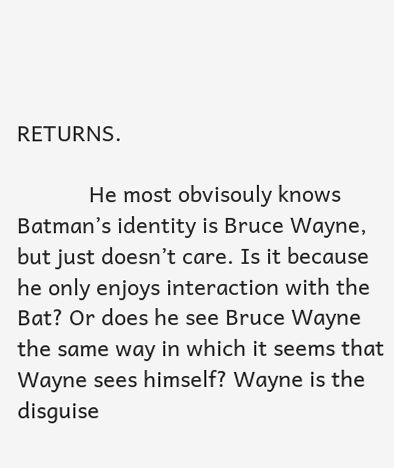RETURNS.

            He most obvisouly knows Batman’s identity is Bruce Wayne, but just doesn’t care. Is it because he only enjoys interaction with the Bat? Or does he see Bruce Wayne the same way in which it seems that Wayne sees himself? Wayne is the disguise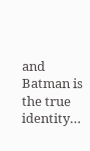and Batman is the true identity…